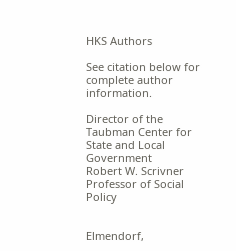HKS Authors

See citation below for complete author information.

Director of the Taubman Center for State and Local Government
Robert W. Scrivner Professor of Social Policy


Elmendorf,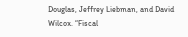Douglas, Jeffrey Liebman, and David Wilcox. “Fiscal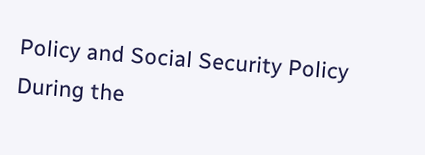Policy and Social Security Policy During the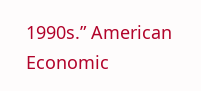1990s.” American Economic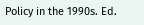Policy in the 1990s. Ed.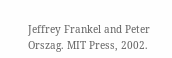Jeffrey Frankel and Peter Orszag. MIT Press, 2002.